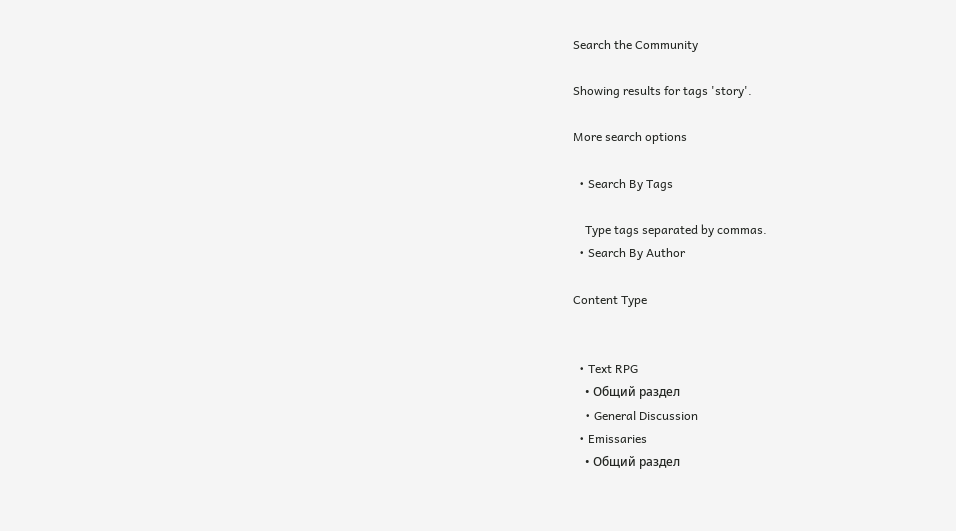Search the Community

Showing results for tags 'story'.

More search options

  • Search By Tags

    Type tags separated by commas.
  • Search By Author

Content Type


  • Text RPG
    • Общий раздел
    • General Discussion
  • Emissaries
    • Общий раздел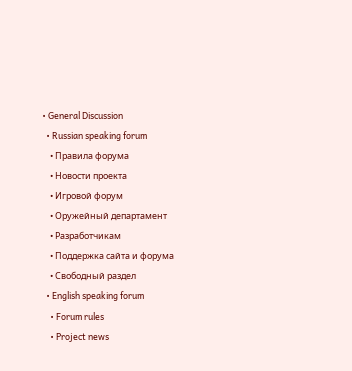• General Discussion
  • Russian speaking forum
    • Правила форума
    • Новости проекта
    • Игровой форум
    • Оружейный департамент
    • Разработчикам
    • Поддержка сайта и форума
    • Свободный раздел
  • English speaking forum
    • Forum rules
    • Project news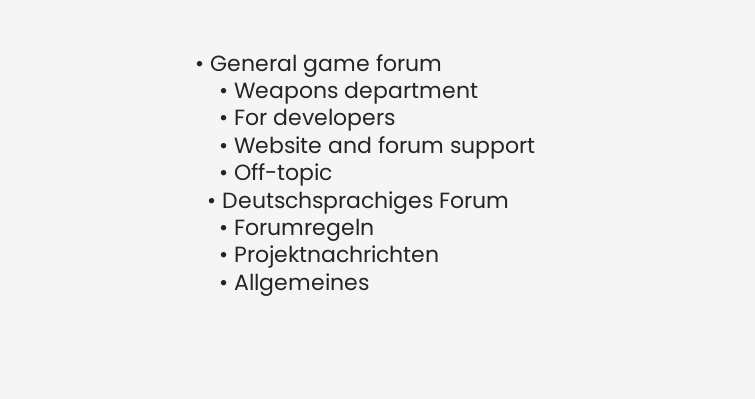• General game forum
    • Weapons department
    • For developers
    • Website and forum support
    • Off-topic
  • Deutschsprachiges Forum
    • Forumregeln
    • Projektnachrichten
    • Allgemeines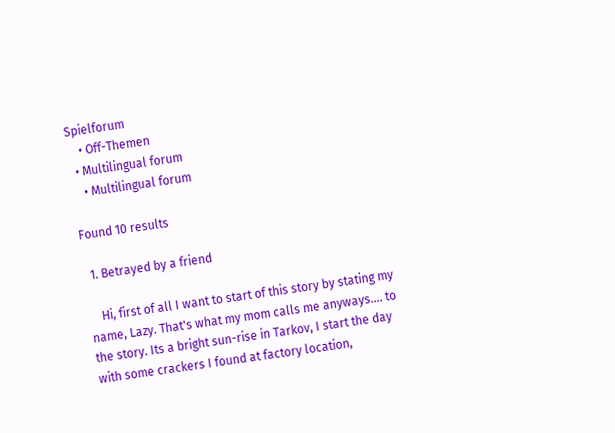Spielforum
    • Off-Themen
  • Multilingual forum
    • Multilingual forum

Found 10 results

  1. Betrayed by a friend

    Hi, first of all I want to start of this story by stating my name, Lazy. That's what my mom calls me anyways.... to the story. Its a bright sun-rise in Tarkov, I start the day with some crackers I found at factory location,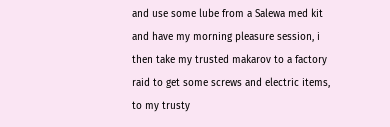and use some lube from a Salewa med kit and have my morning pleasure session, i then take my trusted makarov to a factory raid to get some screws and electric items, to my trusty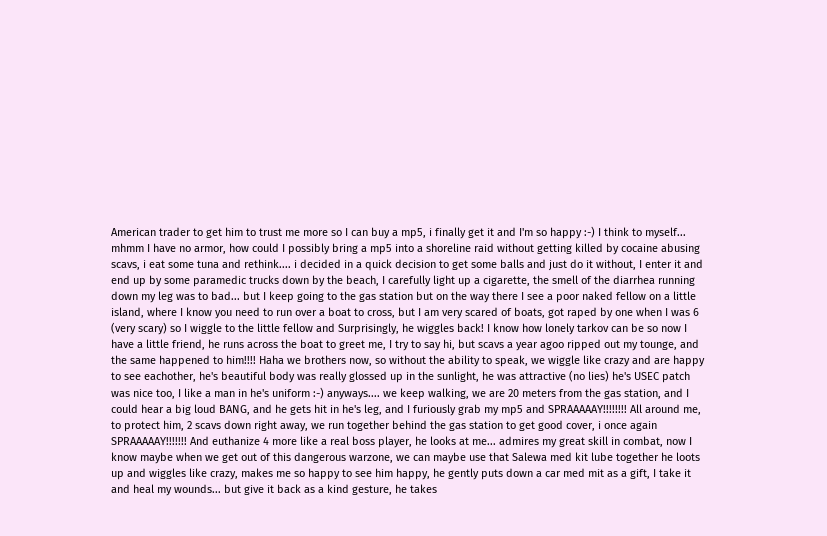American trader to get him to trust me more so I can buy a mp5, i finally get it and I'm so happy :-) I think to myself... mhmm I have no armor, how could I possibly bring a mp5 into a shoreline raid without getting killed by cocaine abusing scavs, i eat some tuna and rethink.... i decided in a quick decision to get some balls and just do it without, I enter it and end up by some paramedic trucks down by the beach, I carefully light up a cigarette, the smell of the diarrhea running down my leg was to bad... but I keep going to the gas station but on the way there I see a poor naked fellow on a little island, where I know you need to run over a boat to cross, but I am very scared of boats, got raped by one when I was 6 (very scary) so I wiggle to the little fellow and Surprisingly, he wiggles back! I know how lonely tarkov can be so now I have a little friend, he runs across the boat to greet me, I try to say hi, but scavs a year agoo ripped out my tounge, and the same happened to him!!!! Haha we brothers now, so without the ability to speak, we wiggle like crazy and are happy to see eachother, he's beautiful body was really glossed up in the sunlight, he was attractive (no lies) he's USEC patch was nice too, I like a man in he's uniform :-) anyways.... we keep walking, we are 20 meters from the gas station, and I could hear a big loud BANG, and he gets hit in he's leg, and I furiously grab my mp5 and SPRAAAAAY!!!!!!!! All around me, to protect him, 2 scavs down right away, we run together behind the gas station to get good cover, i once again SPRAAAAAY!!!!!!! And euthanize 4 more like a real boss player, he looks at me... admires my great skill in combat, now I know maybe when we get out of this dangerous warzone, we can maybe use that Salewa med kit lube together he loots up and wiggles like crazy, makes me so happy to see him happy, he gently puts down a car med mit as a gift, I take it and heal my wounds... but give it back as a kind gesture, he takes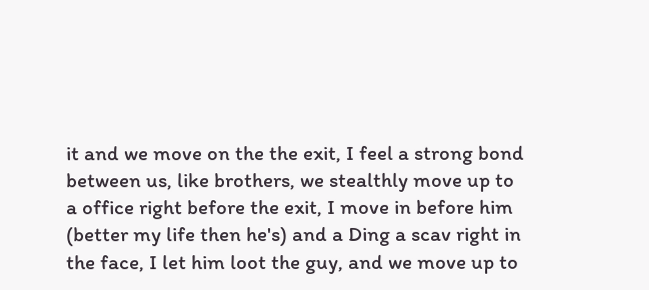it and we move on the the exit, I feel a strong bond between us, like brothers, we stealthly move up to a office right before the exit, I move in before him (better my life then he's) and a Ding a scav right in the face, I let him loot the guy, and we move up to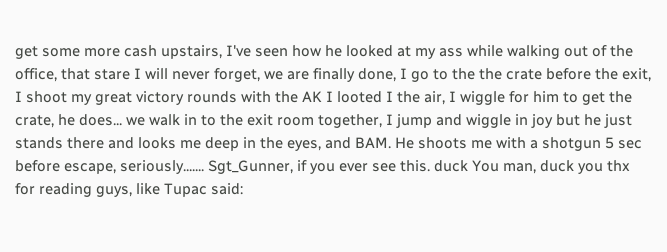get some more cash upstairs, I've seen how he looked at my ass while walking out of the office, that stare I will never forget, we are finally done, I go to the the crate before the exit, I shoot my great victory rounds with the AK I looted I the air, I wiggle for him to get the crate, he does... we walk in to the exit room together, I jump and wiggle in joy but he just stands there and looks me deep in the eyes, and BAM. He shoots me with a shotgun 5 sec before escape, seriously....... Sgt_Gunner, if you ever see this. duck You man, duck you thx for reading guys, like Tupac said: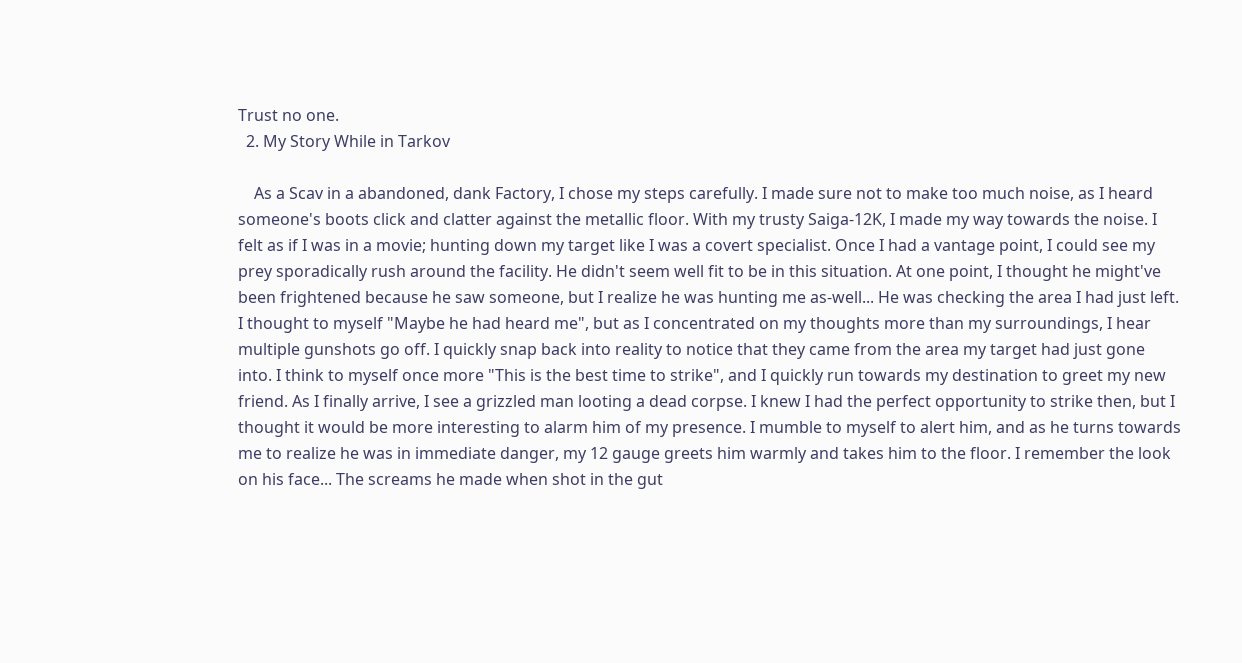Trust no one.
  2. My Story While in Tarkov

    As a Scav in a abandoned, dank Factory, I chose my steps carefully. I made sure not to make too much noise, as I heard someone's boots click and clatter against the metallic floor. With my trusty Saiga-12K, I made my way towards the noise. I felt as if I was in a movie; hunting down my target like I was a covert specialist. Once I had a vantage point, I could see my prey sporadically rush around the facility. He didn't seem well fit to be in this situation. At one point, I thought he might've been frightened because he saw someone, but I realize he was hunting me as-well... He was checking the area I had just left. I thought to myself "Maybe he had heard me", but as I concentrated on my thoughts more than my surroundings, I hear multiple gunshots go off. I quickly snap back into reality to notice that they came from the area my target had just gone into. I think to myself once more "This is the best time to strike", and I quickly run towards my destination to greet my new friend. As I finally arrive, I see a grizzled man looting a dead corpse. I knew I had the perfect opportunity to strike then, but I thought it would be more interesting to alarm him of my presence. I mumble to myself to alert him, and as he turns towards me to realize he was in immediate danger, my 12 gauge greets him warmly and takes him to the floor. I remember the look on his face... The screams he made when shot in the gut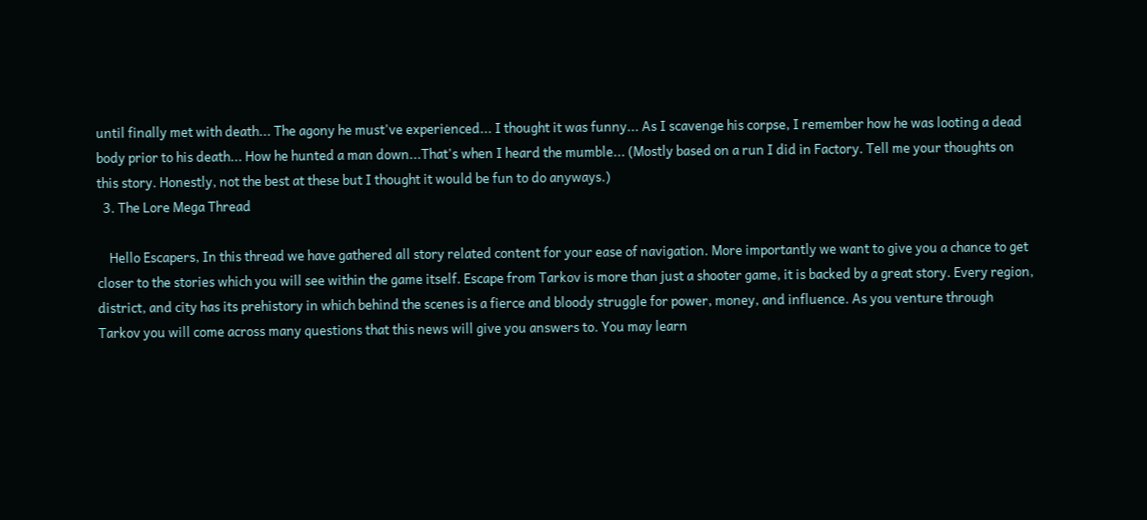until finally met with death... The agony he must've experienced... I thought it was funny... As I scavenge his corpse, I remember how he was looting a dead body prior to his death... How he hunted a man down...That's when I heard the mumble... (Mostly based on a run I did in Factory. Tell me your thoughts on this story. Honestly, not the best at these but I thought it would be fun to do anyways.)
  3. The Lore Mega Thread

    Hello Escapers, In this thread we have gathered all story related content for your ease of navigation. More importantly we want to give you a chance to get closer to the stories which you will see within the game itself. Escape from Tarkov is more than just a shooter game, it is backed by a great story. Every region, district, and city has its prehistory in which behind the scenes is a fierce and bloody struggle for power, money, and influence. As you venture through Tarkov you will come across many questions that this news will give you answers to. You may learn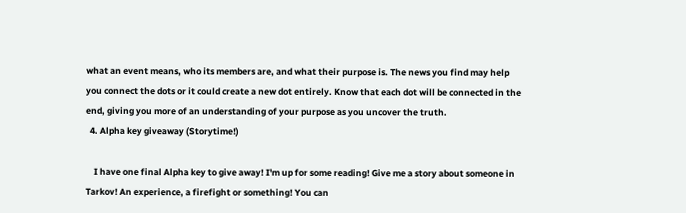what an event means, who its members are, and what their purpose is. The news you find may help you connect the dots or it could create a new dot entirely. Know that each dot will be connected in the end, giving you more of an understanding of your purpose as you uncover the truth.
  4. Alpha key giveaway (Storytime!)

    I have one final Alpha key to give away! I'm up for some reading! Give me a story about someone in Tarkov! An experience, a firefight or something! You can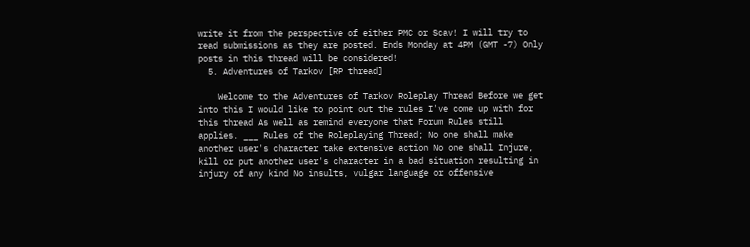write it from the perspective of either PMC or Scav! I will try to read submissions as they are posted. Ends Monday at 4PM (GMT -7) Only posts in this thread will be considered!
  5. Adventures of Tarkov [RP thread]

    Welcome to the Adventures of Tarkov Roleplay Thread Before we get into this I would like to point out the rules I've come up with for this thread As well as remind everyone that Forum Rules still applies. ___ Rules of the Roleplaying Thread; No one shall make another user's character take extensive action No one shall Injure, kill or put another user's character in a bad situation resulting in injury of any kind No insults, vulgar language or offensive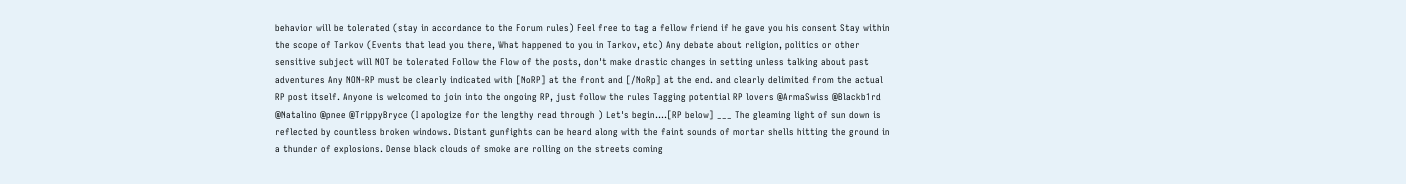behavior will be tolerated (stay in accordance to the Forum rules) Feel free to tag a fellow friend if he gave you his consent Stay within the scope of Tarkov (Events that lead you there, What happened to you in Tarkov, etc) Any debate about religion, politics or other sensitive subject will NOT be tolerated Follow the Flow of the posts, don't make drastic changes in setting unless talking about past adventures Any NON-RP must be clearly indicated with [NoRP] at the front and [/NoRp] at the end. and clearly delimited from the actual RP post itself. Anyone is welcomed to join into the ongoing RP, just follow the rules Tagging potential RP lovers @ArmaSwiss @Blackb1rd @Natalino @pnee @TrippyBryce (I apologize for the lengthy read through ) Let's begin....[RP below] ___ The gleaming light of sun down is reflected by countless broken windows. Distant gunfights can be heard along with the faint sounds of mortar shells hitting the ground in a thunder of explosions. Dense black clouds of smoke are rolling on the streets coming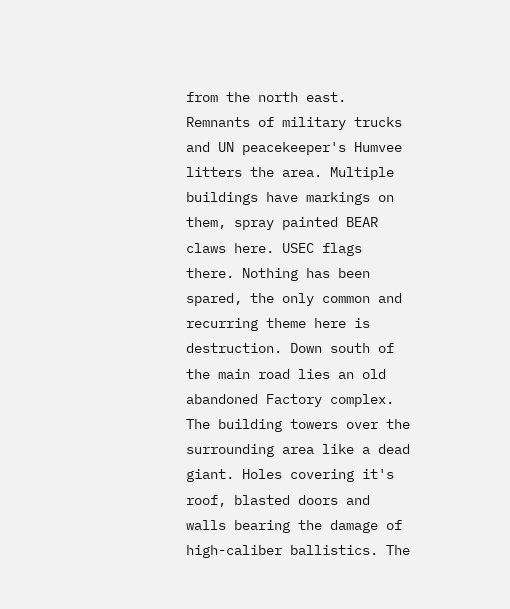from the north east. Remnants of military trucks and UN peacekeeper's Humvee litters the area. Multiple buildings have markings on them, spray painted BEAR claws here. USEC flags there. Nothing has been spared, the only common and recurring theme here is destruction. Down south of the main road lies an old abandoned Factory complex. The building towers over the surrounding area like a dead giant. Holes covering it's roof, blasted doors and walls bearing the damage of high-caliber ballistics. The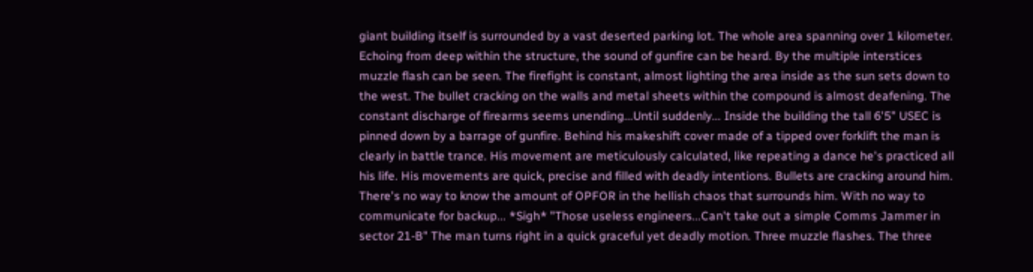giant building itself is surrounded by a vast deserted parking lot. The whole area spanning over 1 kilometer. Echoing from deep within the structure, the sound of gunfire can be heard. By the multiple interstices muzzle flash can be seen. The firefight is constant, almost lighting the area inside as the sun sets down to the west. The bullet cracking on the walls and metal sheets within the compound is almost deafening. The constant discharge of firearms seems unending...Until suddenly... Inside the building the tall 6'5" USEC is pinned down by a barrage of gunfire. Behind his makeshift cover made of a tipped over forklift the man is clearly in battle trance. His movement are meticulously calculated, like repeating a dance he's practiced all his life. His movements are quick, precise and filled with deadly intentions. Bullets are cracking around him. There's no way to know the amount of OPFOR in the hellish chaos that surrounds him. With no way to communicate for backup... *Sigh* "Those useless engineers...Can't take out a simple Comms Jammer in sector 21-B" The man turns right in a quick graceful yet deadly motion. Three muzzle flashes. The three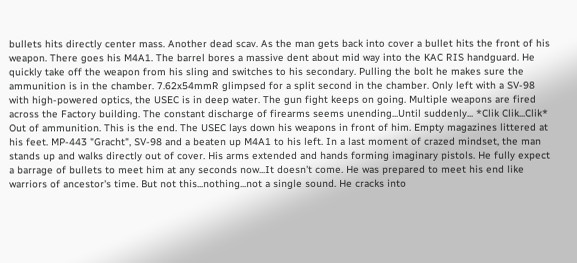bullets hits directly center mass. Another dead scav. As the man gets back into cover a bullet hits the front of his weapon. There goes his M4A1. The barrel bores a massive dent about mid way into the KAC RIS handguard. He quickly take off the weapon from his sling and switches to his secondary. Pulling the bolt he makes sure the ammunition is in the chamber. 7.62x54mmR glimpsed for a split second in the chamber. Only left with a SV-98 with high-powered optics, the USEC is in deep water. The gun fight keeps on going. Multiple weapons are fired across the Factory building. The constant discharge of firearms seems unending...Until suddenly... *Clik Clik...Clik* Out of ammunition. This is the end. The USEC lays down his weapons in front of him. Empty magazines littered at his feet. MP-443 "Gracht", SV-98 and a beaten up M4A1 to his left. In a last moment of crazed mindset, the man stands up and walks directly out of cover. His arms extended and hands forming imaginary pistols. He fully expect a barrage of bullets to meet him at any seconds now...It doesn't come. He was prepared to meet his end like warriors of ancestor's time. But not this...nothing...not a single sound. He cracks into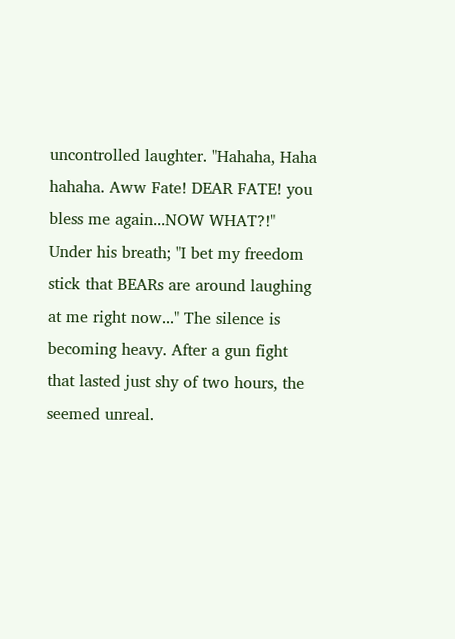uncontrolled laughter. "Hahaha, Haha hahaha. Aww Fate! DEAR FATE! you bless me again...NOW WHAT?!" Under his breath; "I bet my freedom stick that BEARs are around laughing at me right now..." The silence is becoming heavy. After a gun fight that lasted just shy of two hours, the seemed unreal.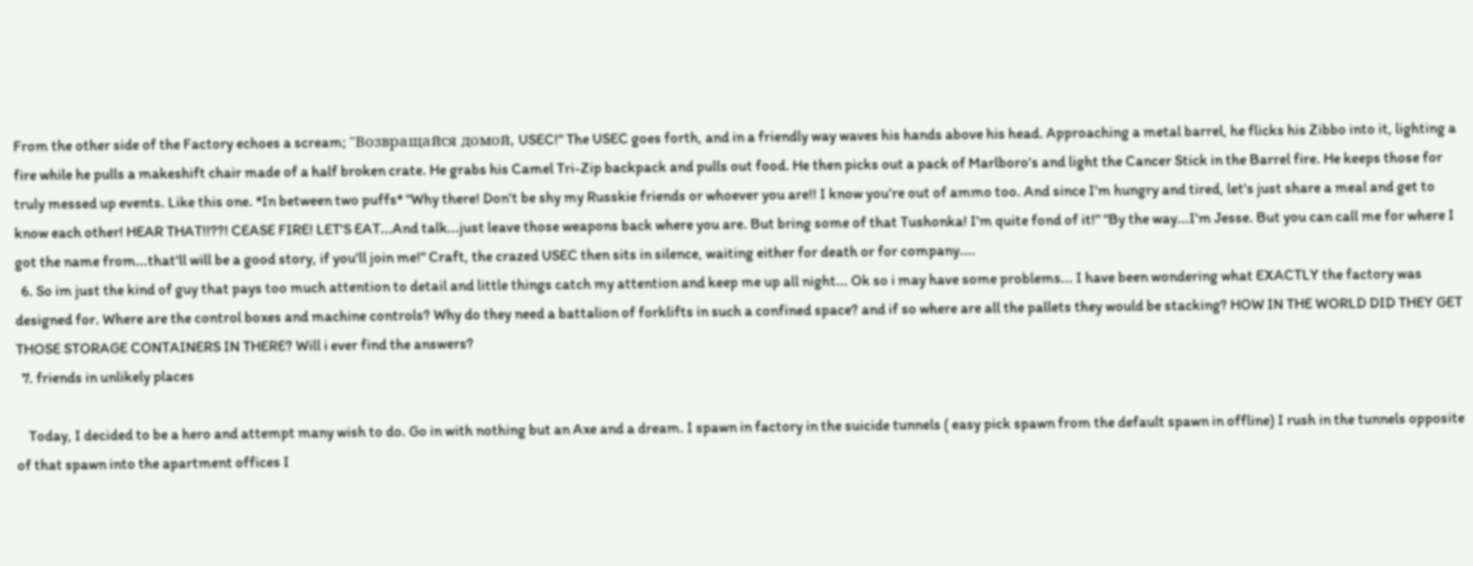From the other side of the Factory echoes a scream; "Возвращайся домой, USEC!" The USEC goes forth, and in a friendly way waves his hands above his head. Approaching a metal barrel, he flicks his Zibbo into it, lighting a fire while he pulls a makeshift chair made of a half broken crate. He grabs his Camel Tri-Zip backpack and pulls out food. He then picks out a pack of Marlboro's and light the Cancer Stick in the Barrel fire. He keeps those for truly messed up events. Like this one. *In between two puffs* "Why there! Don't be shy my Russkie friends or whoever you are!! I know you're out of ammo too. And since I'm hungry and tired, let's just share a meal and get to know each other! HEAR THAT!!??! CEASE FIRE! LET'S EAT...And talk...just leave those weapons back where you are. But bring some of that Tushonka! I'm quite fond of it!" "By the way...I'm Jesse. But you can call me for where I got the name from...that'll will be a good story, if you'll join me!" Craft, the crazed USEC then sits in silence, waiting either for death or for company....
  6. So im just the kind of guy that pays too much attention to detail and little things catch my attention and keep me up all night... Ok so i may have some problems... I have been wondering what EXACTLY the factory was designed for. Where are the control boxes and machine controls? Why do they need a battalion of forklifts in such a confined space? and if so where are all the pallets they would be stacking? HOW IN THE WORLD DID THEY GET THOSE STORAGE CONTAINERS IN THERE? Will i ever find the answers?
  7. friends in unlikely places

    Today, I decided to be a hero and attempt many wish to do. Go in with nothing but an Axe and a dream. I spawn in factory in the suicide tunnels ( easy pick spawn from the default spawn in offline) I rush in the tunnels opposite of that spawn into the apartment offices I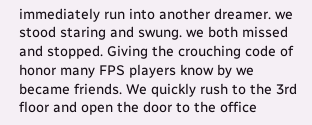immediately run into another dreamer. we stood staring and swung. we both missed and stopped. Giving the crouching code of honor many FPS players know by we became friends. We quickly rush to the 3rd floor and open the door to the office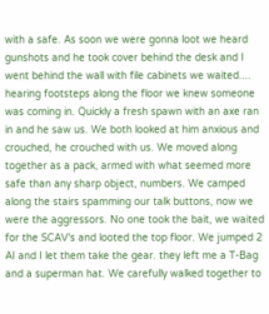with a safe. As soon we were gonna loot we heard gunshots and he took cover behind the desk and I went behind the wall with file cabinets we waited.... hearing footsteps along the floor we knew someone was coming in. Quickly a fresh spawn with an axe ran in and he saw us. We both looked at him anxious and crouched, he crouched with us. We moved along together as a pack, armed with what seemed more safe than any sharp object, numbers. We camped along the stairs spamming our talk buttons, now we were the aggressors. No one took the bait, we waited for the SCAV's and looted the top floor. We jumped 2 AI and I let them take the gear. they left me a T-Bag and a superman hat. We carefully walked together to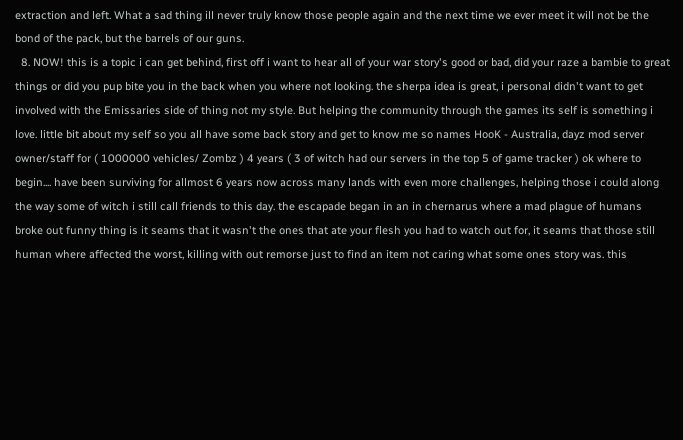extraction and left. What a sad thing ill never truly know those people again and the next time we ever meet it will not be the bond of the pack, but the barrels of our guns.
  8. NOW! this is a topic i can get behind, first off i want to hear all of your war story's good or bad, did your raze a bambie to great things or did you pup bite you in the back when you where not looking. the sherpa idea is great, i personal didn't want to get involved with the Emissaries side of thing not my style. But helping the community through the games its self is something i love. little bit about my self so you all have some back story and get to know me so names HooK - Australia, dayz mod server owner/staff for ( 1000000 vehicles/ Zombz ) 4 years ( 3 of witch had our servers in the top 5 of game tracker ) ok where to begin.... have been surviving for allmost 6 years now across many lands with even more challenges, helping those i could along the way some of witch i still call friends to this day. the escapade began in an in chernarus where a mad plague of humans broke out funny thing is it seams that it wasn't the ones that ate your flesh you had to watch out for, it seams that those still human where affected the worst, killing with out remorse just to find an item not caring what some ones story was. this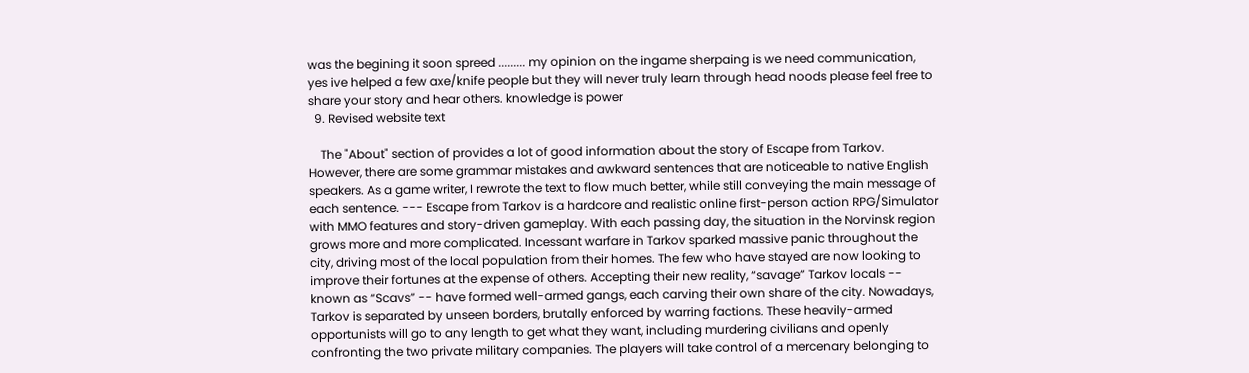was the begining it soon spreed ......... my opinion on the ingame sherpaing is we need communication, yes ive helped a few axe/knife people but they will never truly learn through head noods please feel free to share your story and hear others. knowledge is power
  9. Revised website text

    The "About" section of provides a lot of good information about the story of Escape from Tarkov. However, there are some grammar mistakes and awkward sentences that are noticeable to native English speakers. As a game writer, I rewrote the text to flow much better, while still conveying the main message of each sentence. --- Escape from Tarkov is a hardcore and realistic online first-person action RPG/Simulator with MMO features and story-driven gameplay. With each passing day, the situation in the Norvinsk region grows more and more complicated. Incessant warfare in Tarkov sparked massive panic throughout the city, driving most of the local population from their homes. The few who have stayed are now looking to improve their fortunes at the expense of others. Accepting their new reality, “savage” Tarkov locals -- known as “Scavs” -- have formed well-armed gangs, each carving their own share of the city. Nowadays, Tarkov is separated by unseen borders, brutally enforced by warring factions. These heavily-armed opportunists will go to any length to get what they want, including murdering civilians and openly confronting the two private military companies. The players will take control of a mercenary belonging to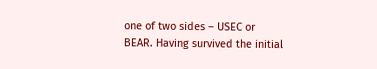one of two sides – USEC or BEAR. Having survived the initial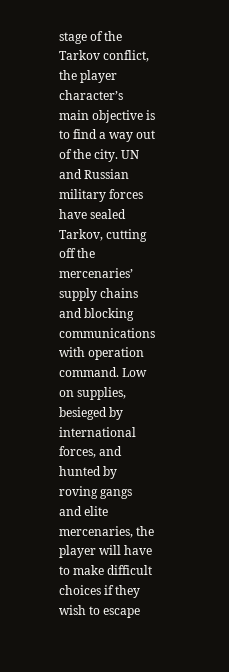stage of the Tarkov conflict, the player character’s main objective is to find a way out of the city. UN and Russian military forces have sealed Tarkov, cutting off the mercenaries’ supply chains and blocking communications with operation command. Low on supplies, besieged by international forces, and hunted by roving gangs and elite mercenaries, the player will have to make difficult choices if they wish to escape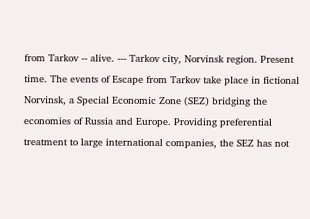from Tarkov -- alive. --- Tarkov city, Norvinsk region. Present time. The events of Escape from Tarkov take place in fictional Norvinsk, a Special Economic Zone (SEZ) bridging the economies of Russia and Europe. Providing preferential treatment to large international companies, the SEZ has not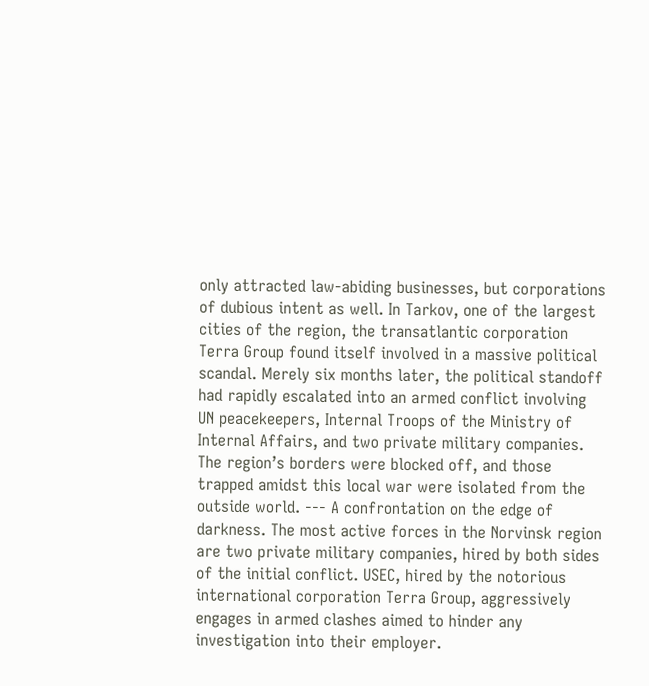only attracted law-abiding businesses, but corporations of dubious intent as well. In Tarkov, one of the largest cities of the region, the transatlantic corporation Terra Group found itself involved in a massive political scandal. Merely six months later, the political standoff had rapidly escalated into an armed conflict involving UN peacekeepers, Internal Troops of the Ministry of Internal Affairs, and two private military companies. The region’s borders were blocked off, and those trapped amidst this local war were isolated from the outside world. --- A confrontation on the edge of darkness. The most active forces in the Norvinsk region are two private military companies, hired by both sides of the initial conflict. USEC, hired by the notorious international corporation Terra Group, aggressively engages in armed clashes aimed to hinder any investigation into their employer.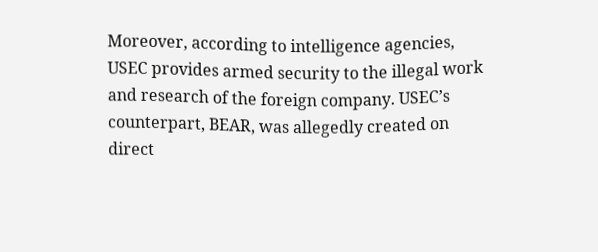Moreover, according to intelligence agencies, USEC provides armed security to the illegal work and research of the foreign company. USEC’s counterpart, BEAR, was allegedly created on direct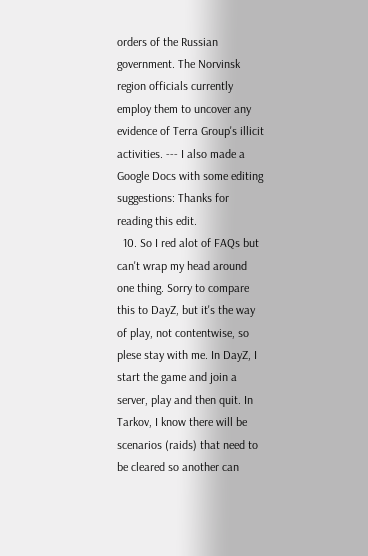orders of the Russian government. The Norvinsk region officials currently employ them to uncover any evidence of Terra Group's illicit activities. --- I also made a Google Docs with some editing suggestions: Thanks for reading this edit.
  10. So I red alot of FAQs but can't wrap my head around one thing. Sorry to compare this to DayZ, but it's the way of play, not contentwise, so plese stay with me. In DayZ, I start the game and join a server, play and then quit. In Tarkov, I know there will be scenarios (raids) that need to be cleared so another can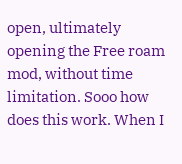open, ultimately opening the Free roam mod, without time limitation. Sooo how does this work. When I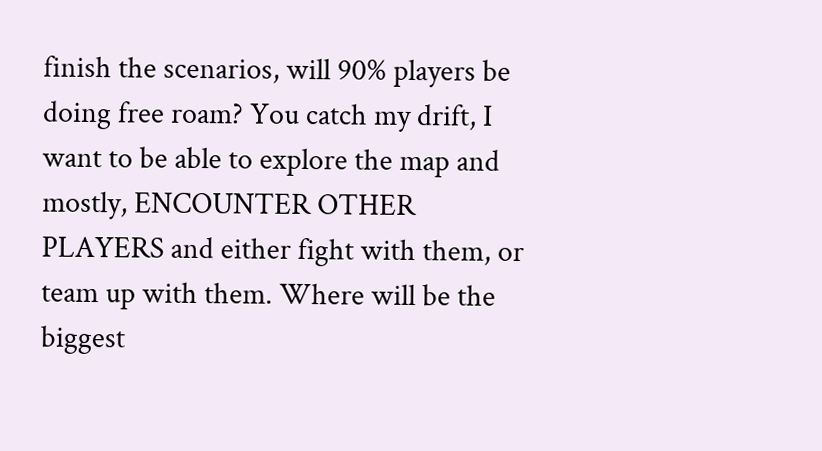finish the scenarios, will 90% players be doing free roam? You catch my drift, I want to be able to explore the map and mostly, ENCOUNTER OTHER PLAYERS and either fight with them, or team up with them. Where will be the biggest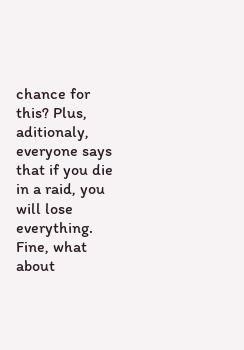chance for this? Plus, aditionaly, everyone says that if you die in a raid, you will lose everything. Fine, what about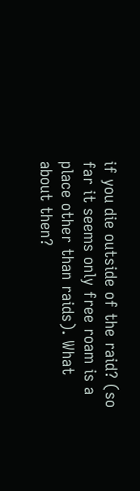if you die outside of the raid? (so far it seems only free roam is a place other than raids). What about then?